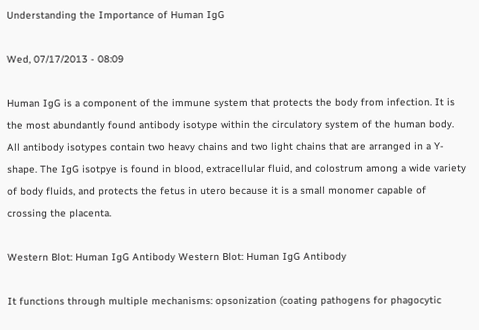Understanding the Importance of Human IgG

Wed, 07/17/2013 - 08:09

Human IgG is a component of the immune system that protects the body from infection. It is the most abundantly found antibody isotype within the circulatory system of the human body. All antibody isotypes contain two heavy chains and two light chains that are arranged in a Y-shape. The IgG isotpye is found in blood, extracellular fluid, and colostrum among a wide variety of body fluids, and protects the fetus in utero because it is a small monomer capable of crossing the placenta.

Western Blot: Human IgG Antibody Western Blot: Human IgG Antibody

It functions through multiple mechanisms: opsonization (coating pathogens for phagocytic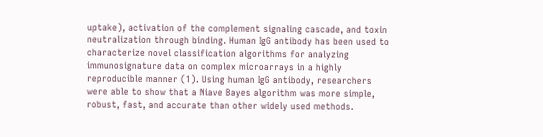uptake), activation of the complement signaling cascade, and toxin neutralization through binding. Human IgG antibody has been used to characterize novel classification algorithms for analyzing immunosignature data on complex microarrays in a highly reproducible manner (1). Using human IgG antibody, researchers were able to show that a Niave Bayes algorithm was more simple, robust, fast, and accurate than other widely used methods.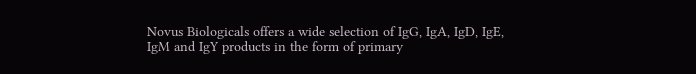Novus Biologicals offers a wide selection of IgG, IgA, IgD, IgE, IgM and IgY products in the form of primary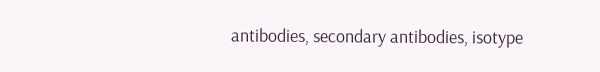antibodies, secondary antibodies, isotype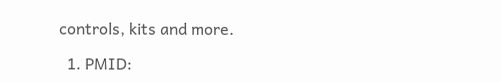controls, kits and more.

  1. PMID: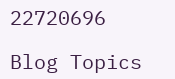22720696

Blog Topics